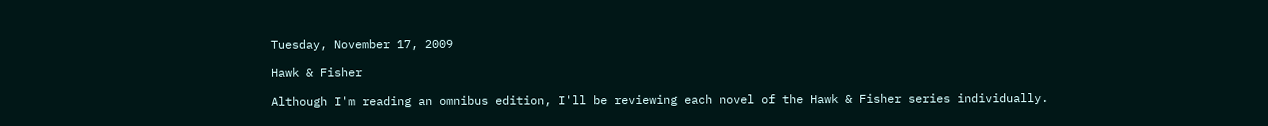Tuesday, November 17, 2009

Hawk & Fisher

Although I'm reading an omnibus edition, I'll be reviewing each novel of the Hawk & Fisher series individually.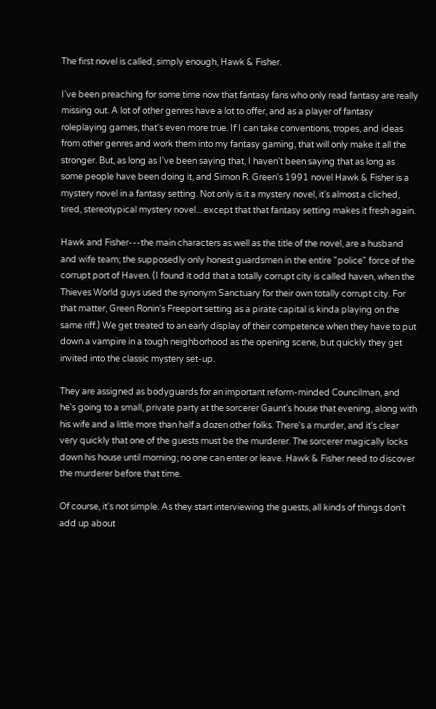The first novel is called, simply enough, Hawk & Fisher.

I've been preaching for some time now that fantasy fans who only read fantasy are really missing out. A lot of other genres have a lot to offer, and as a player of fantasy roleplaying games, that's even more true. If I can take conventions, tropes, and ideas from other genres and work them into my fantasy gaming, that will only make it all the stronger. But, as long as I've been saying that, I haven't been saying that as long as some people have been doing it, and Simon R. Green's 1991 novel Hawk & Fisher is a mystery novel in a fantasy setting. Not only is it a mystery novel, it's almost a cliched, tired, stereotypical mystery novel... except that that fantasy setting makes it fresh again.

Hawk and Fisher---the main characters as well as the title of the novel, are a husband and wife team; the supposedly only honest guardsmen in the entire "police" force of the corrupt port of Haven. (I found it odd that a totally corrupt city is called haven, when the Thieves World guys used the synonym Sanctuary for their own totally corrupt city. For that matter, Green Ronin's Freeport setting as a pirate capital is kinda playing on the same riff.) We get treated to an early display of their competence when they have to put down a vampire in a tough neighborhood as the opening scene, but quickly they get invited into the classic mystery set-up.

They are assigned as bodyguards for an important reform-minded Councilman, and he's going to a small, private party at the sorcerer Gaunt's house that evening, along with his wife and a little more than half a dozen other folks. There's a murder, and it's clear very quickly that one of the guests must be the murderer. The sorcerer magically locks down his house until morning; no one can enter or leave. Hawk & Fisher need to discover the murderer before that time.

Of course, it's not simple. As they start interviewing the guests, all kinds of things don't add up about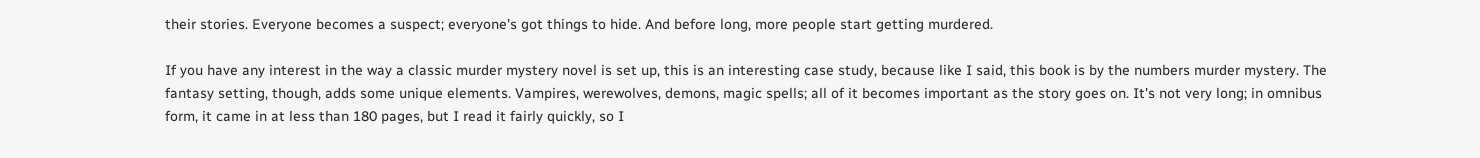their stories. Everyone becomes a suspect; everyone's got things to hide. And before long, more people start getting murdered.

If you have any interest in the way a classic murder mystery novel is set up, this is an interesting case study, because like I said, this book is by the numbers murder mystery. The fantasy setting, though, adds some unique elements. Vampires, werewolves, demons, magic spells; all of it becomes important as the story goes on. It's not very long; in omnibus form, it came in at less than 180 pages, but I read it fairly quickly, so I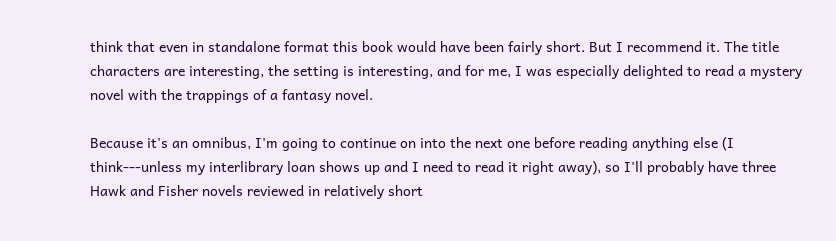think that even in standalone format this book would have been fairly short. But I recommend it. The title characters are interesting, the setting is interesting, and for me, I was especially delighted to read a mystery novel with the trappings of a fantasy novel.

Because it's an omnibus, I'm going to continue on into the next one before reading anything else (I think---unless my interlibrary loan shows up and I need to read it right away), so I'll probably have three Hawk and Fisher novels reviewed in relatively short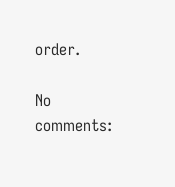order.

No comments: